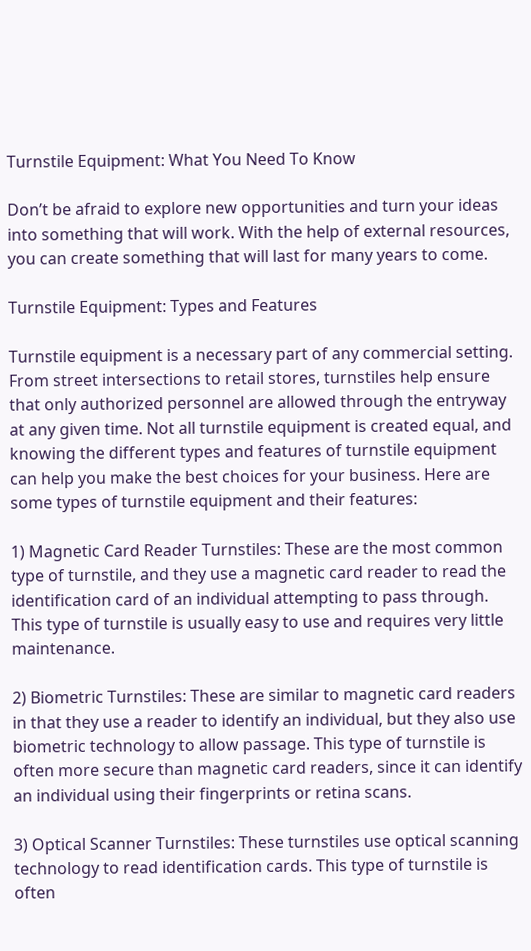Turnstile Equipment: What You Need To Know

Don’t be afraid to explore new opportunities and turn your ideas into something that will work. With the help of external resources, you can create something that will last for many years to come.

Turnstile Equipment: Types and Features

Turnstile equipment is a necessary part of any commercial setting. From street intersections to retail stores, turnstiles help ensure that only authorized personnel are allowed through the entryway at any given time. Not all turnstile equipment is created equal, and knowing the different types and features of turnstile equipment can help you make the best choices for your business. Here are some types of turnstile equipment and their features:

1) Magnetic Card Reader Turnstiles: These are the most common type of turnstile, and they use a magnetic card reader to read the identification card of an individual attempting to pass through. This type of turnstile is usually easy to use and requires very little maintenance.

2) Biometric Turnstiles: These are similar to magnetic card readers in that they use a reader to identify an individual, but they also use biometric technology to allow passage. This type of turnstile is often more secure than magnetic card readers, since it can identify an individual using their fingerprints or retina scans.

3) Optical Scanner Turnstiles: These turnstiles use optical scanning technology to read identification cards. This type of turnstile is often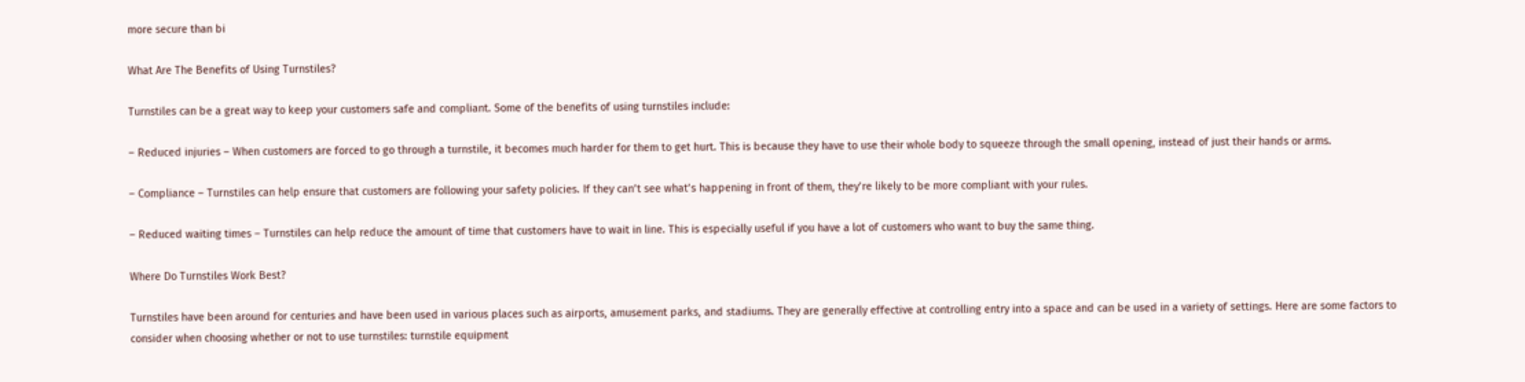more secure than bi

What Are The Benefits of Using Turnstiles?

Turnstiles can be a great way to keep your customers safe and compliant. Some of the benefits of using turnstiles include:

– Reduced injuries – When customers are forced to go through a turnstile, it becomes much harder for them to get hurt. This is because they have to use their whole body to squeeze through the small opening, instead of just their hands or arms.

– Compliance – Turnstiles can help ensure that customers are following your safety policies. If they can’t see what’s happening in front of them, they’re likely to be more compliant with your rules.

– Reduced waiting times – Turnstiles can help reduce the amount of time that customers have to wait in line. This is especially useful if you have a lot of customers who want to buy the same thing.

Where Do Turnstiles Work Best?

Turnstiles have been around for centuries and have been used in various places such as airports, amusement parks, and stadiums. They are generally effective at controlling entry into a space and can be used in a variety of settings. Here are some factors to consider when choosing whether or not to use turnstiles: turnstile equipment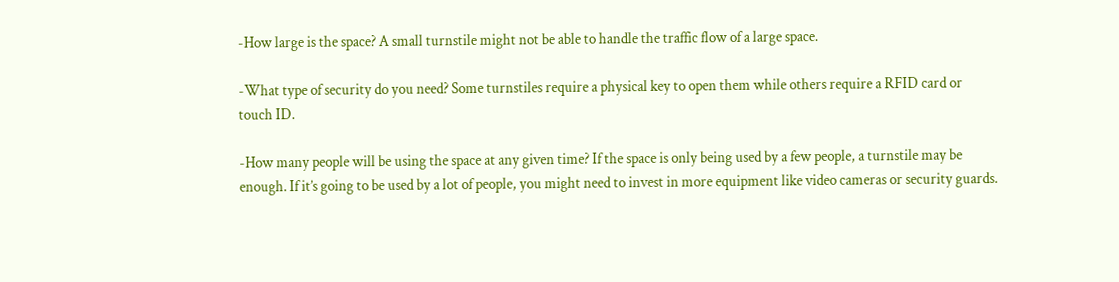-How large is the space? A small turnstile might not be able to handle the traffic flow of a large space.

-What type of security do you need? Some turnstiles require a physical key to open them while others require a RFID card or touch ID.

-How many people will be using the space at any given time? If the space is only being used by a few people, a turnstile may be enough. If it’s going to be used by a lot of people, you might need to invest in more equipment like video cameras or security guards.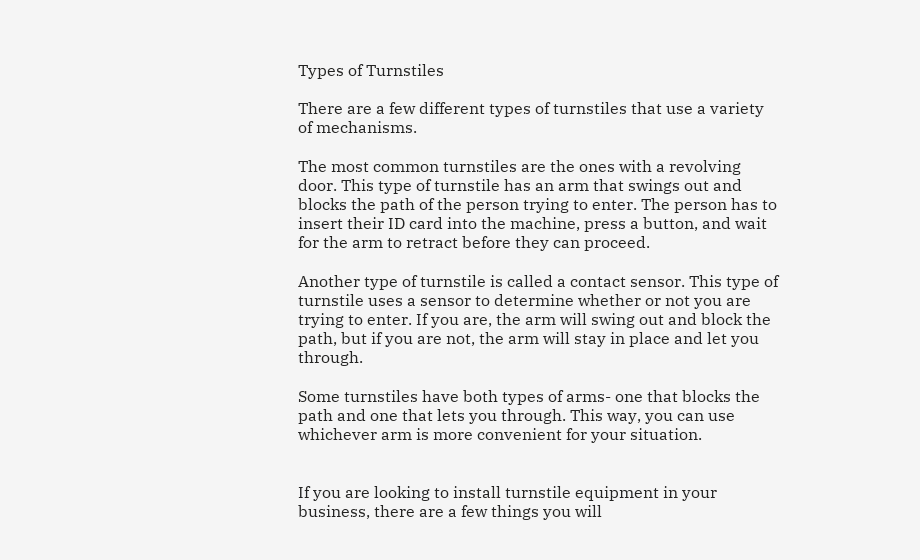Types of Turnstiles

There are a few different types of turnstiles that use a variety of mechanisms.

The most common turnstiles are the ones with a revolving door. This type of turnstile has an arm that swings out and blocks the path of the person trying to enter. The person has to insert their ID card into the machine, press a button, and wait for the arm to retract before they can proceed.

Another type of turnstile is called a contact sensor. This type of turnstile uses a sensor to determine whether or not you are trying to enter. If you are, the arm will swing out and block the path, but if you are not, the arm will stay in place and let you through.

Some turnstiles have both types of arms- one that blocks the path and one that lets you through. This way, you can use whichever arm is more convenient for your situation.


If you are looking to install turnstile equipment in your business, there are a few things you will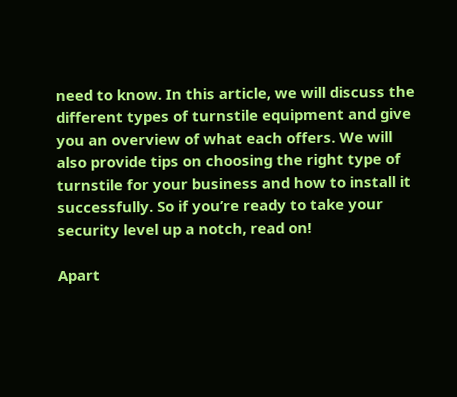need to know. In this article, we will discuss the different types of turnstile equipment and give you an overview of what each offers. We will also provide tips on choosing the right type of turnstile for your business and how to install it successfully. So if you’re ready to take your security level up a notch, read on!

Apart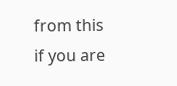from this if you are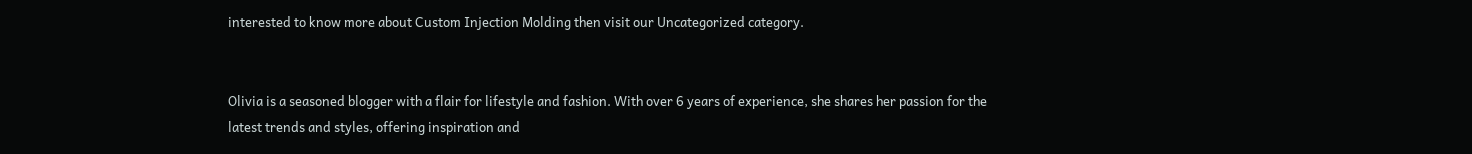interested to know more about Custom Injection Molding then visit our Uncategorized category.


Olivia is a seasoned blogger with a flair for lifestyle and fashion. With over 6 years of experience, she shares her passion for the latest trends and styles, offering inspiration and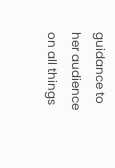guidance to her audience on all things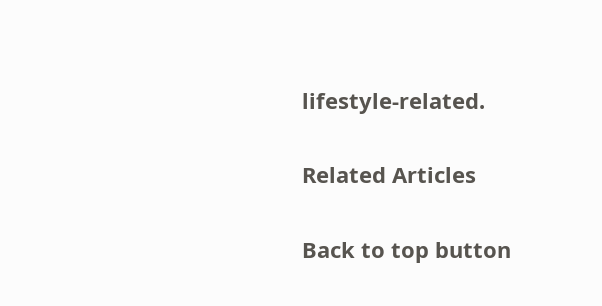lifestyle-related.

Related Articles

Back to top button